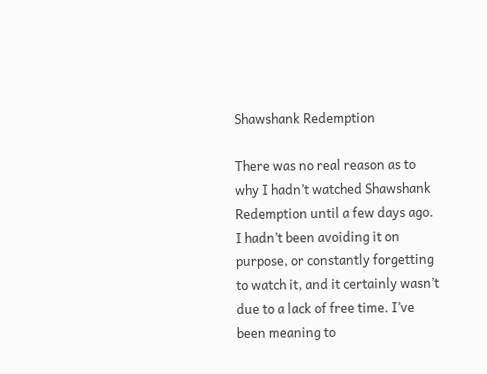Shawshank Redemption

There was no real reason as to why I hadn’t watched Shawshank Redemption until a few days ago. I hadn’t been avoiding it on purpose, or constantly forgetting to watch it, and it certainly wasn’t due to a lack of free time. I’ve been meaning to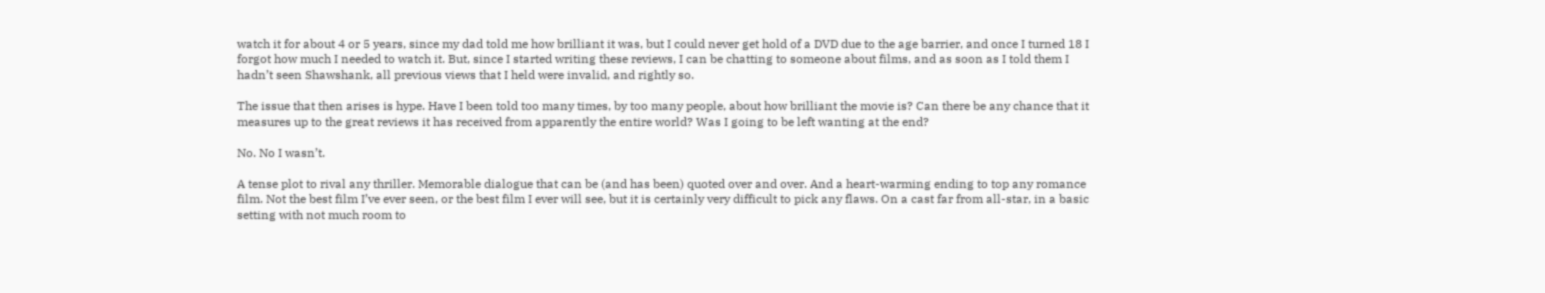watch it for about 4 or 5 years, since my dad told me how brilliant it was, but I could never get hold of a DVD due to the age barrier, and once I turned 18 I forgot how much I needed to watch it. But, since I started writing these reviews, I can be chatting to someone about films, and as soon as I told them I hadn’t seen Shawshank, all previous views that I held were invalid, and rightly so.

The issue that then arises is hype. Have I been told too many times, by too many people, about how brilliant the movie is? Can there be any chance that it measures up to the great reviews it has received from apparently the entire world? Was I going to be left wanting at the end?

No. No I wasn’t.

A tense plot to rival any thriller. Memorable dialogue that can be (and has been) quoted over and over. And a heart-warming ending to top any romance film. Not the best film I’ve ever seen, or the best film I ever will see, but it is certainly very difficult to pick any flaws. On a cast far from all-star, in a basic setting with not much room to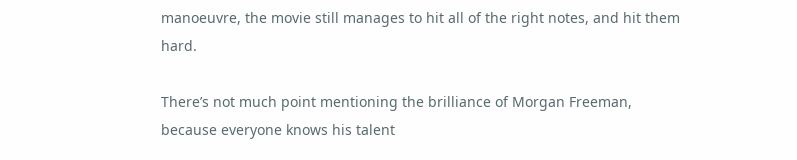manoeuvre, the movie still manages to hit all of the right notes, and hit them hard.

There’s not much point mentioning the brilliance of Morgan Freeman, because everyone knows his talent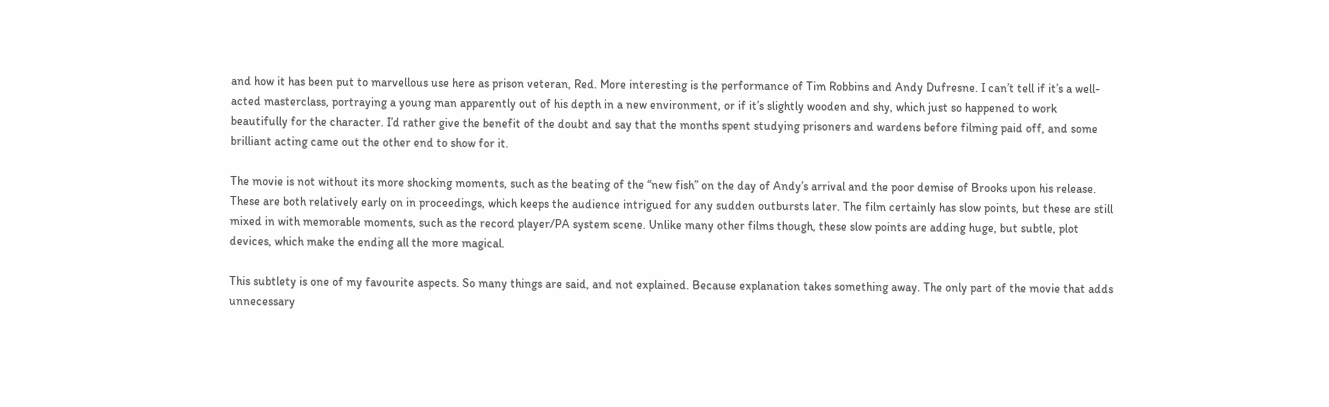and how it has been put to marvellous use here as prison veteran, Red. More interesting is the performance of Tim Robbins and Andy Dufresne. I can’t tell if it’s a well-acted masterclass, portraying a young man apparently out of his depth in a new environment, or if it’s slightly wooden and shy, which just so happened to work beautifully for the character. I’d rather give the benefit of the doubt and say that the months spent studying prisoners and wardens before filming paid off, and some brilliant acting came out the other end to show for it.

The movie is not without its more shocking moments, such as the beating of the “new fish” on the day of Andy’s arrival and the poor demise of Brooks upon his release. These are both relatively early on in proceedings, which keeps the audience intrigued for any sudden outbursts later. The film certainly has slow points, but these are still mixed in with memorable moments, such as the record player/PA system scene. Unlike many other films though, these slow points are adding huge, but subtle, plot devices, which make the ending all the more magical.

This subtlety is one of my favourite aspects. So many things are said, and not explained. Because explanation takes something away. The only part of the movie that adds unnecessary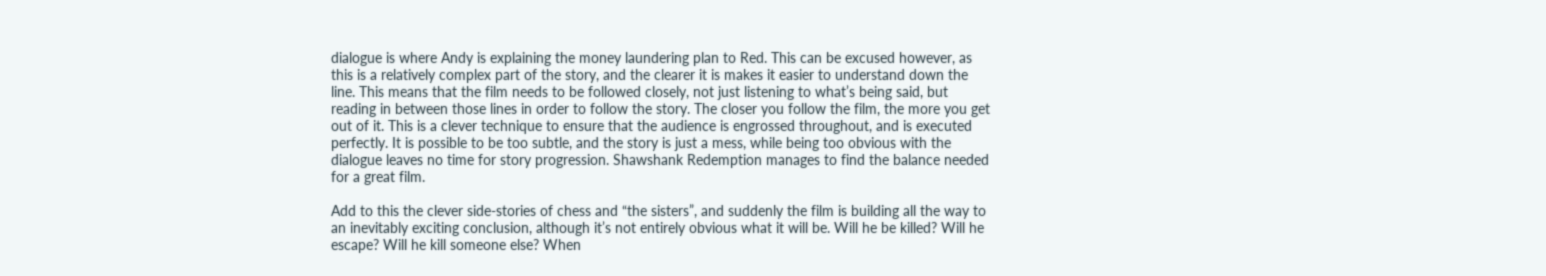dialogue is where Andy is explaining the money laundering plan to Red. This can be excused however, as this is a relatively complex part of the story, and the clearer it is makes it easier to understand down the line. This means that the film needs to be followed closely, not just listening to what’s being said, but reading in between those lines in order to follow the story. The closer you follow the film, the more you get out of it. This is a clever technique to ensure that the audience is engrossed throughout, and is executed perfectly. It is possible to be too subtle, and the story is just a mess, while being too obvious with the dialogue leaves no time for story progression. Shawshank Redemption manages to find the balance needed for a great film.

Add to this the clever side-stories of chess and “the sisters”, and suddenly the film is building all the way to an inevitably exciting conclusion, although it’s not entirely obvious what it will be. Will he be killed? Will he escape? Will he kill someone else? When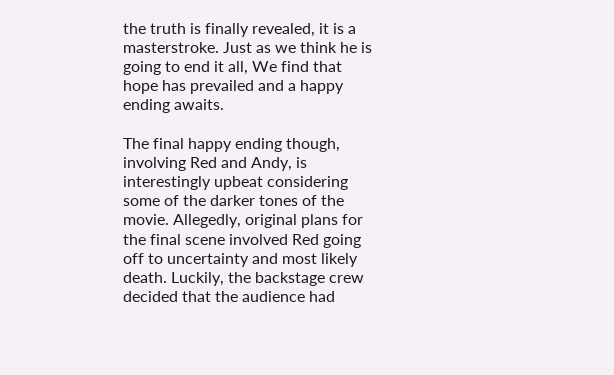the truth is finally revealed, it is a masterstroke. Just as we think he is going to end it all, We find that hope has prevailed and a happy ending awaits.

The final happy ending though, involving Red and Andy, is interestingly upbeat considering some of the darker tones of the movie. Allegedly, original plans for the final scene involved Red going off to uncertainty and most likely death. Luckily, the backstage crew decided that the audience had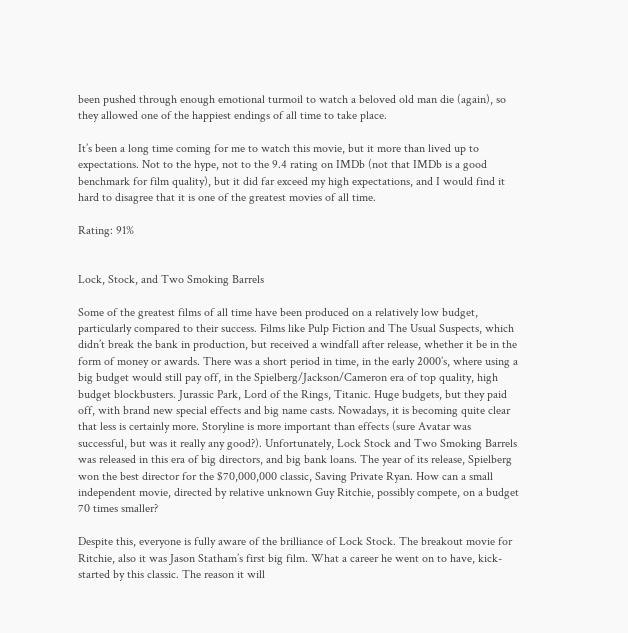been pushed through enough emotional turmoil to watch a beloved old man die (again), so they allowed one of the happiest endings of all time to take place.

It’s been a long time coming for me to watch this movie, but it more than lived up to expectations. Not to the hype, not to the 9.4 rating on IMDb (not that IMDb is a good benchmark for film quality), but it did far exceed my high expectations, and I would find it hard to disagree that it is one of the greatest movies of all time.

Rating: 91%


Lock, Stock, and Two Smoking Barrels

Some of the greatest films of all time have been produced on a relatively low budget, particularly compared to their success. Films like Pulp Fiction and The Usual Suspects, which didn’t break the bank in production, but received a windfall after release, whether it be in the form of money or awards. There was a short period in time, in the early 2000’s, where using a big budget would still pay off, in the Spielberg/Jackson/Cameron era of top quality, high budget blockbusters. Jurassic Park, Lord of the Rings, Titanic. Huge budgets, but they paid off, with brand new special effects and big name casts. Nowadays, it is becoming quite clear that less is certainly more. Storyline is more important than effects (sure Avatar was successful, but was it really any good?). Unfortunately, Lock Stock and Two Smoking Barrels was released in this era of big directors, and big bank loans. The year of its release, Spielberg won the best director for the $70,000,000 classic, Saving Private Ryan. How can a small independent movie, directed by relative unknown Guy Ritchie, possibly compete, on a budget 70 times smaller?

Despite this, everyone is fully aware of the brilliance of Lock Stock. The breakout movie for Ritchie, also it was Jason Statham’s first big film. What a career he went on to have, kick-started by this classic. The reason it will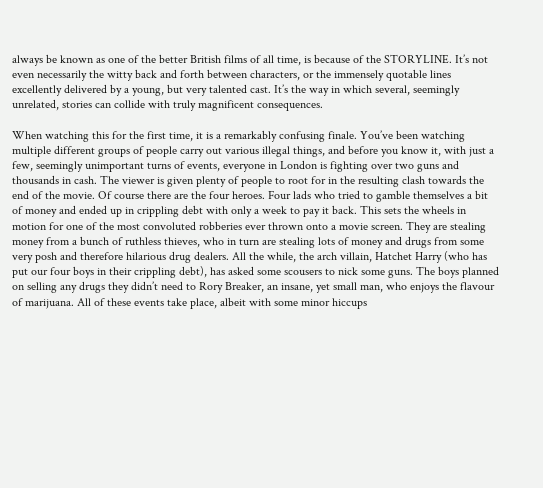always be known as one of the better British films of all time, is because of the STORYLINE. It’s not even necessarily the witty back and forth between characters, or the immensely quotable lines excellently delivered by a young, but very talented cast. It’s the way in which several, seemingly unrelated, stories can collide with truly magnificent consequences.

When watching this for the first time, it is a remarkably confusing finale. You’ve been watching multiple different groups of people carry out various illegal things, and before you know it, with just a few, seemingly unimportant turns of events, everyone in London is fighting over two guns and thousands in cash. The viewer is given plenty of people to root for in the resulting clash towards the end of the movie. Of course there are the four heroes. Four lads who tried to gamble themselves a bit of money and ended up in crippling debt with only a week to pay it back. This sets the wheels in motion for one of the most convoluted robberies ever thrown onto a movie screen. They are stealing money from a bunch of ruthless thieves, who in turn are stealing lots of money and drugs from some very posh and therefore hilarious drug dealers. All the while, the arch villain, Hatchet Harry (who has put our four boys in their crippling debt), has asked some scousers to nick some guns. The boys planned on selling any drugs they didn’t need to Rory Breaker, an insane, yet small man, who enjoys the flavour of marijuana. All of these events take place, albeit with some minor hiccups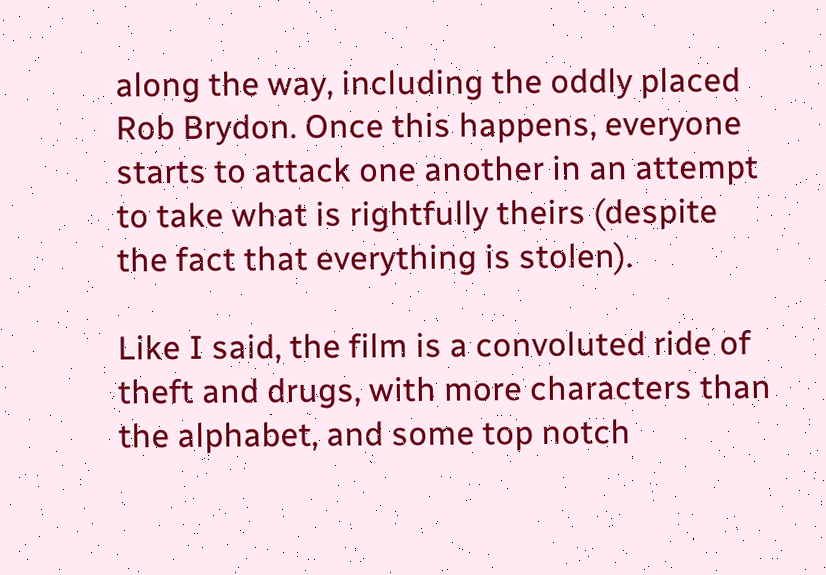along the way, including the oddly placed Rob Brydon. Once this happens, everyone starts to attack one another in an attempt to take what is rightfully theirs (despite the fact that everything is stolen).

Like I said, the film is a convoluted ride of theft and drugs, with more characters than the alphabet, and some top notch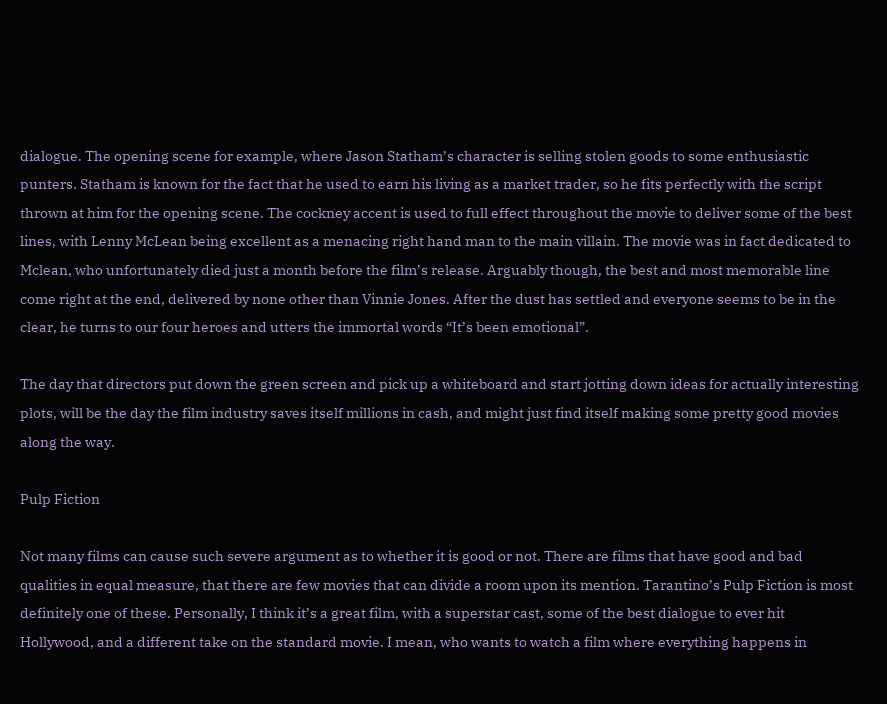dialogue. The opening scene for example, where Jason Statham’s character is selling stolen goods to some enthusiastic punters. Statham is known for the fact that he used to earn his living as a market trader, so he fits perfectly with the script thrown at him for the opening scene. The cockney accent is used to full effect throughout the movie to deliver some of the best lines, with Lenny McLean being excellent as a menacing right hand man to the main villain. The movie was in fact dedicated to Mclean, who unfortunately died just a month before the film’s release. Arguably though, the best and most memorable line come right at the end, delivered by none other than Vinnie Jones. After the dust has settled and everyone seems to be in the clear, he turns to our four heroes and utters the immortal words “It’s been emotional”.

The day that directors put down the green screen and pick up a whiteboard and start jotting down ideas for actually interesting plots, will be the day the film industry saves itself millions in cash, and might just find itself making some pretty good movies along the way.

Pulp Fiction

Not many films can cause such severe argument as to whether it is good or not. There are films that have good and bad qualities in equal measure, that there are few movies that can divide a room upon its mention. Tarantino’s Pulp Fiction is most definitely one of these. Personally, I think it’s a great film, with a superstar cast, some of the best dialogue to ever hit Hollywood, and a different take on the standard movie. I mean, who wants to watch a film where everything happens in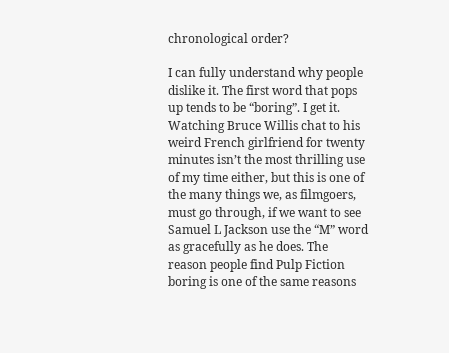chronological order?

I can fully understand why people dislike it. The first word that pops up tends to be “boring”. I get it. Watching Bruce Willis chat to his weird French girlfriend for twenty minutes isn’t the most thrilling use of my time either, but this is one of the many things we, as filmgoers, must go through, if we want to see Samuel L Jackson use the “M” word as gracefully as he does. The reason people find Pulp Fiction boring is one of the same reasons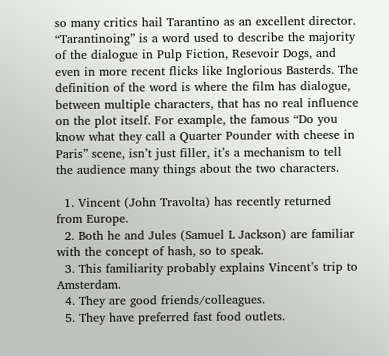so many critics hail Tarantino as an excellent director. “Tarantinoing” is a word used to describe the majority of the dialogue in Pulp Fiction, Resevoir Dogs, and even in more recent flicks like Inglorious Basterds. The definition of the word is where the film has dialogue, between multiple characters, that has no real influence on the plot itself. For example, the famous “Do you know what they call a Quarter Pounder with cheese in Paris” scene, isn’t just filler, it’s a mechanism to tell the audience many things about the two characters.

  1. Vincent (John Travolta) has recently returned from Europe.
  2. Both he and Jules (Samuel L Jackson) are familiar with the concept of hash, so to speak.
  3. This familiarity probably explains Vincent’s trip to Amsterdam.
  4. They are good friends/colleagues.
  5. They have preferred fast food outlets.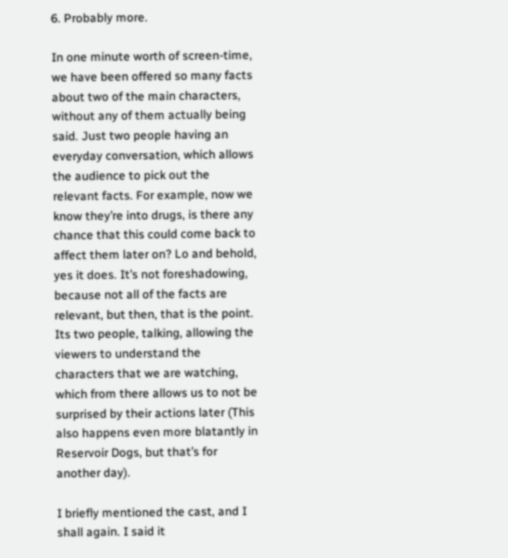6. Probably more.

In one minute worth of screen-time, we have been offered so many facts about two of the main characters, without any of them actually being said. Just two people having an everyday conversation, which allows the audience to pick out the relevant facts. For example, now we know they’re into drugs, is there any chance that this could come back to affect them later on? Lo and behold, yes it does. It’s not foreshadowing, because not all of the facts are relevant, but then, that is the point. Its two people, talking, allowing the viewers to understand the characters that we are watching, which from there allows us to not be surprised by their actions later (This also happens even more blatantly in Reservoir Dogs, but that’s for another day).

I briefly mentioned the cast, and I shall again. I said it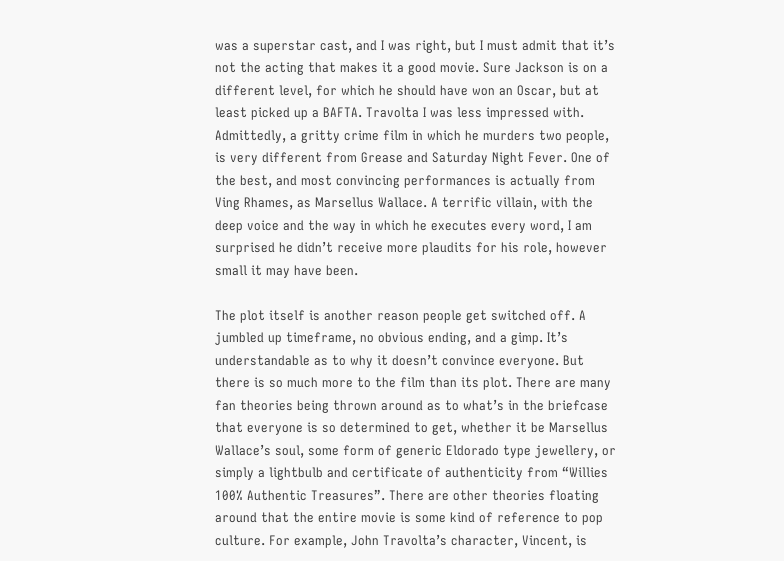was a superstar cast, and I was right, but I must admit that it’s not the acting that makes it a good movie. Sure Jackson is on a different level, for which he should have won an Oscar, but at least picked up a BAFTA. Travolta I was less impressed with. Admittedly, a gritty crime film in which he murders two people, is very different from Grease and Saturday Night Fever. One of the best, and most convincing performances is actually from Ving Rhames, as Marsellus Wallace. A terrific villain, with the deep voice and the way in which he executes every word, I am surprised he didn’t receive more plaudits for his role, however small it may have been.

The plot itself is another reason people get switched off. A jumbled up timeframe, no obvious ending, and a gimp. It’s understandable as to why it doesn’t convince everyone. But there is so much more to the film than its plot. There are many fan theories being thrown around as to what’s in the briefcase that everyone is so determined to get, whether it be Marsellus Wallace’s soul, some form of generic Eldorado type jewellery, or simply a lightbulb and certificate of authenticity from “Willies 100% Authentic Treasures”. There are other theories floating around that the entire movie is some kind of reference to pop culture. For example, John Travolta’s character, Vincent, is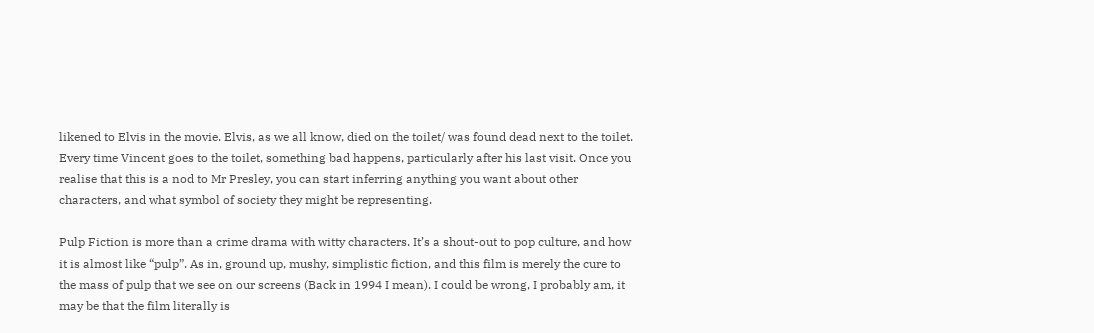likened to Elvis in the movie. Elvis, as we all know, died on the toilet/ was found dead next to the toilet. Every time Vincent goes to the toilet, something bad happens, particularly after his last visit. Once you realise that this is a nod to Mr Presley, you can start inferring anything you want about other characters, and what symbol of society they might be representing.

Pulp Fiction is more than a crime drama with witty characters. It’s a shout-out to pop culture, and how it is almost like “pulp”. As in, ground up, mushy, simplistic fiction, and this film is merely the cure to the mass of pulp that we see on our screens (Back in 1994 I mean). I could be wrong, I probably am, it may be that the film literally is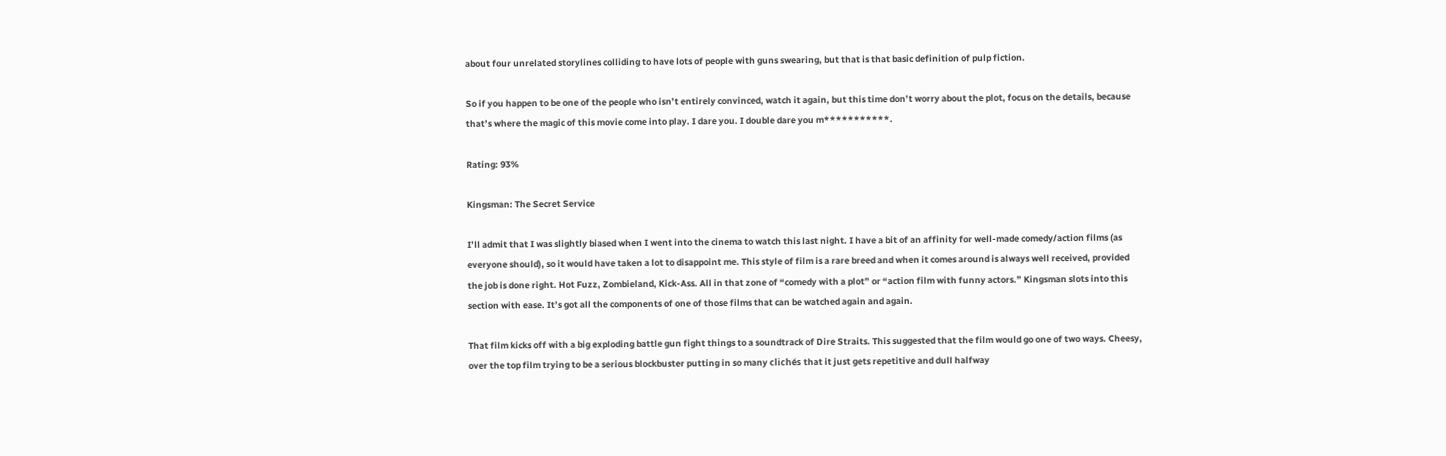about four unrelated storylines colliding to have lots of people with guns swearing, but that is that basic definition of pulp fiction.

So if you happen to be one of the people who isn’t entirely convinced, watch it again, but this time don’t worry about the plot, focus on the details, because that’s where the magic of this movie come into play. I dare you. I double dare you m***********.

Rating: 93%

Kingsman: The Secret Service

I’ll admit that I was slightly biased when I went into the cinema to watch this last night. I have a bit of an affinity for well-made comedy/action films (as everyone should), so it would have taken a lot to disappoint me. This style of film is a rare breed and when it comes around is always well received, provided the job is done right. Hot Fuzz, Zombieland, Kick-Ass. All in that zone of “comedy with a plot” or “action film with funny actors.” Kingsman slots into this section with ease. It’s got all the components of one of those films that can be watched again and again.

That film kicks off with a big exploding battle gun fight things to a soundtrack of Dire Straits. This suggested that the film would go one of two ways. Cheesy, over the top film trying to be a serious blockbuster putting in so many clichés that it just gets repetitive and dull halfway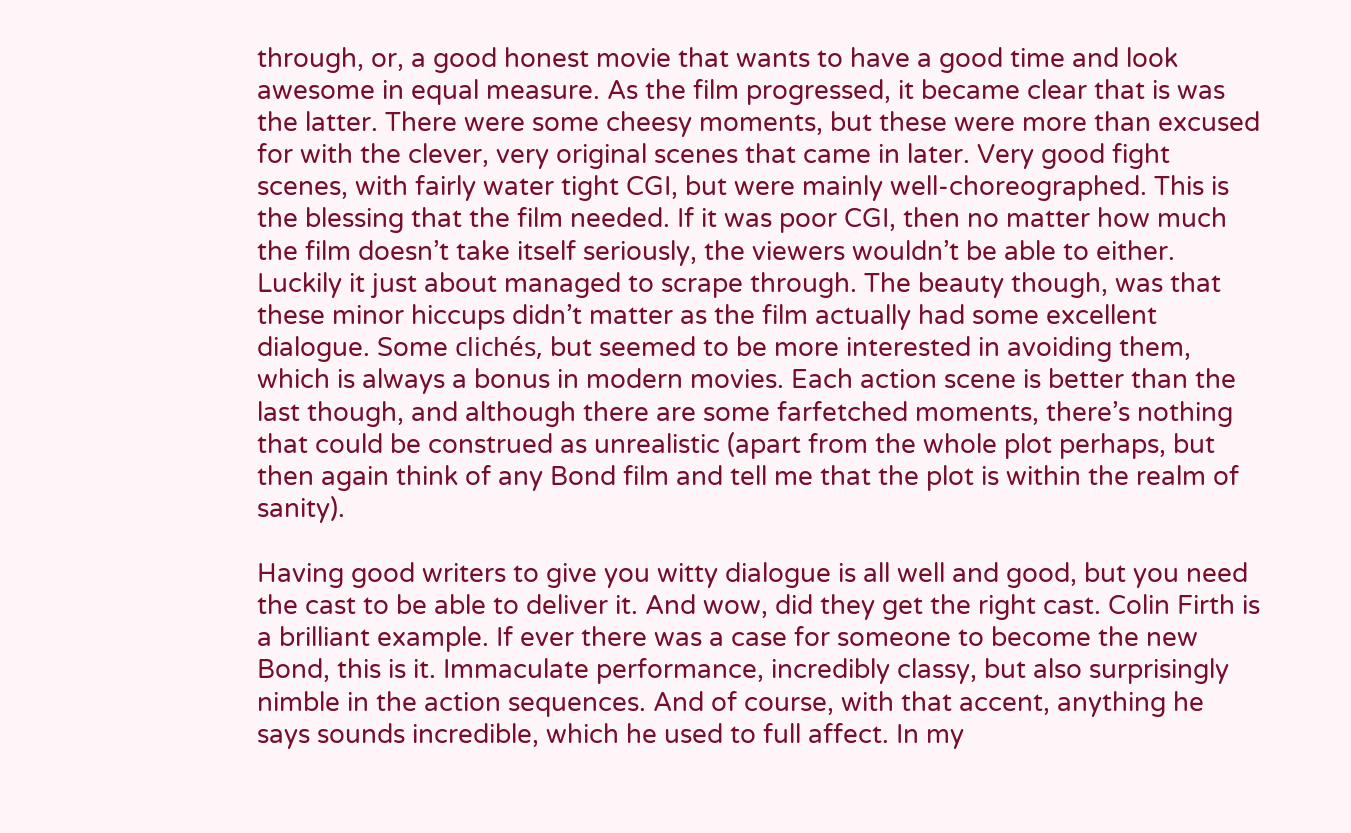through, or, a good honest movie that wants to have a good time and look awesome in equal measure. As the film progressed, it became clear that is was the latter. There were some cheesy moments, but these were more than excused for with the clever, very original scenes that came in later. Very good fight scenes, with fairly water tight CGI, but were mainly well-choreographed. This is the blessing that the film needed. If it was poor CGI, then no matter how much the film doesn’t take itself seriously, the viewers wouldn’t be able to either. Luckily it just about managed to scrape through. The beauty though, was that these minor hiccups didn’t matter as the film actually had some excellent dialogue. Some clichés, but seemed to be more interested in avoiding them, which is always a bonus in modern movies. Each action scene is better than the last though, and although there are some farfetched moments, there’s nothing that could be construed as unrealistic (apart from the whole plot perhaps, but then again think of any Bond film and tell me that the plot is within the realm of sanity).

Having good writers to give you witty dialogue is all well and good, but you need the cast to be able to deliver it. And wow, did they get the right cast. Colin Firth is a brilliant example. If ever there was a case for someone to become the new Bond, this is it. Immaculate performance, incredibly classy, but also surprisingly nimble in the action sequences. And of course, with that accent, anything he says sounds incredible, which he used to full affect. In my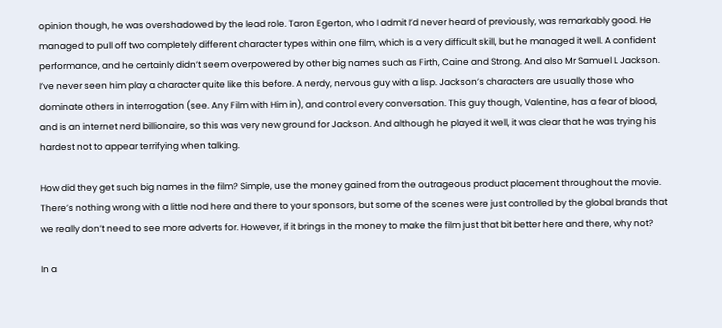opinion though, he was overshadowed by the lead role. Taron Egerton, who I admit I’d never heard of previously, was remarkably good. He managed to pull off two completely different character types within one film, which is a very difficult skill, but he managed it well. A confident performance, and he certainly didn’t seem overpowered by other big names such as Firth, Caine and Strong. And also Mr Samuel L Jackson. I’ve never seen him play a character quite like this before. A nerdy, nervous guy with a lisp. Jackson’s characters are usually those who dominate others in interrogation (see. Any Film with Him in), and control every conversation. This guy though, Valentine, has a fear of blood, and is an internet nerd billionaire, so this was very new ground for Jackson. And although he played it well, it was clear that he was trying his hardest not to appear terrifying when talking.

How did they get such big names in the film? Simple, use the money gained from the outrageous product placement throughout the movie. There’s nothing wrong with a little nod here and there to your sponsors, but some of the scenes were just controlled by the global brands that we really don’t need to see more adverts for. However, if it brings in the money to make the film just that bit better here and there, why not?

In a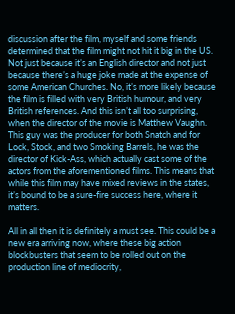discussion after the film, myself and some friends determined that the film might not hit it big in the US. Not just because it’s an English director and not just because there’s a huge joke made at the expense of some American Churches. No, it’s more likely because the film is filled with very British humour, and very British references. And this isn’t all too surprising, when the director of the movie is Matthew Vaughn. This guy was the producer for both Snatch and for Lock, Stock, and two Smoking Barrels, he was the director of Kick-Ass, which actually cast some of the actors from the aforementioned films. This means that while this film may have mixed reviews in the states, it’s bound to be a sure-fire success here, where it matters.

All in all then it is definitely a must see. This could be a new era arriving now, where these big action blockbusters that seem to be rolled out on the production line of mediocrity,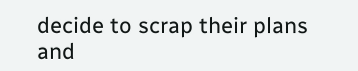decide to scrap their plans and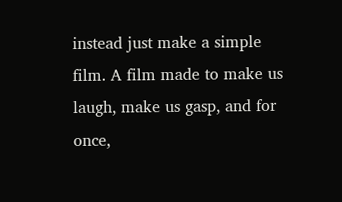instead just make a simple film. A film made to make us laugh, make us gasp, and for once,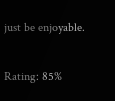just be enjoyable.

Rating: 85%